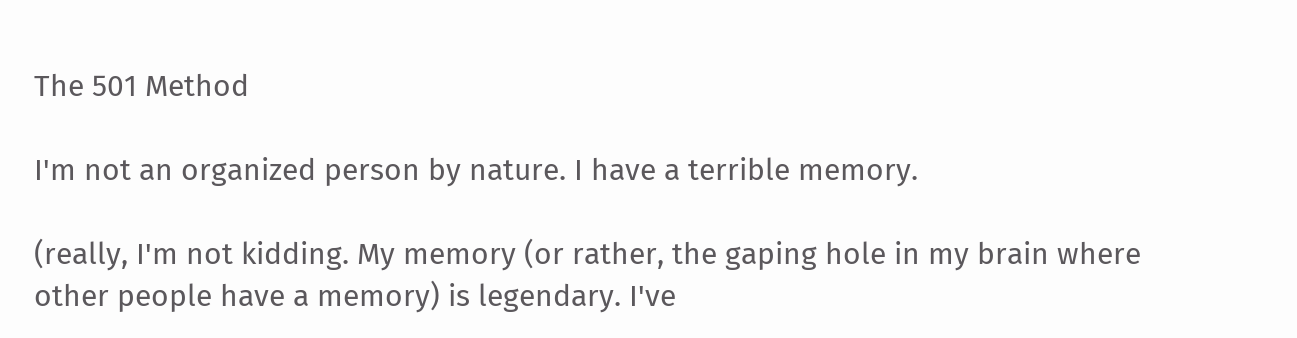The 501 Method

I'm not an organized person by nature. I have a terrible memory.

(really, I'm not kidding. My memory (or rather, the gaping hole in my brain where other people have a memory) is legendary. I've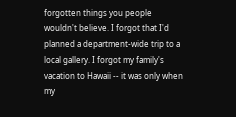forgotten things you people wouldn't believe. I forgot that I'd planned a department-wide trip to a local gallery. I forgot my family's vacation to Hawaii -- it was only when my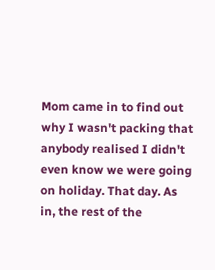Mom came in to find out why I wasn't packing that anybody realised I didn't even know we were going on holiday. That day. As in, the rest of the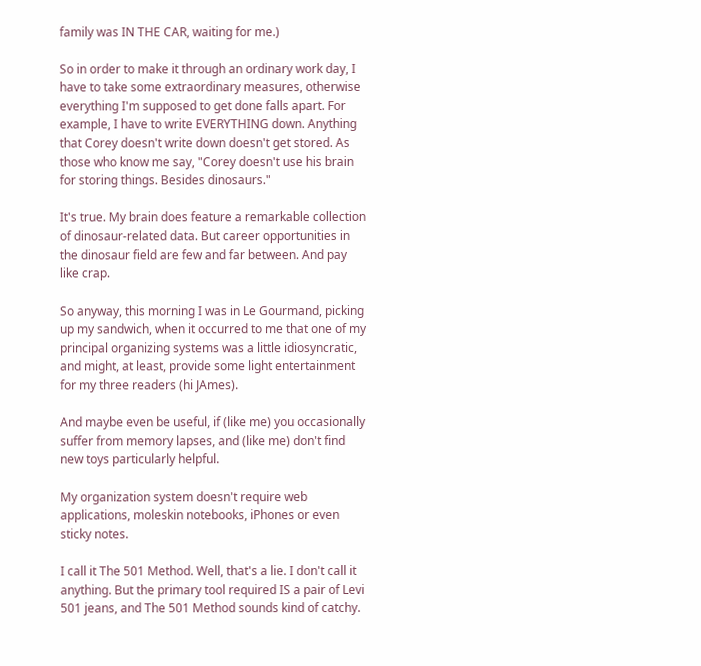family was IN THE CAR, waiting for me.)

So in order to make it through an ordinary work day, I have to take some extraordinary measures, otherwise everything I'm supposed to get done falls apart. For example, I have to write EVERYTHING down. Anything that Corey doesn't write down doesn't get stored. As those who know me say, "Corey doesn't use his brain for storing things. Besides dinosaurs."

It's true. My brain does feature a remarkable collection of dinosaur-related data. But career opportunities in the dinosaur field are few and far between. And pay like crap.

So anyway, this morning I was in Le Gourmand, picking up my sandwich, when it occurred to me that one of my principal organizing systems was a little idiosyncratic, and might, at least, provide some light entertainment for my three readers (hi JAmes).

And maybe even be useful, if (like me) you occasionally suffer from memory lapses, and (like me) don't find new toys particularly helpful.

My organization system doesn't require web applications, moleskin notebooks, iPhones or even sticky notes.

I call it The 501 Method. Well, that's a lie. I don't call it anything. But the primary tool required IS a pair of Levi 501 jeans, and The 501 Method sounds kind of catchy.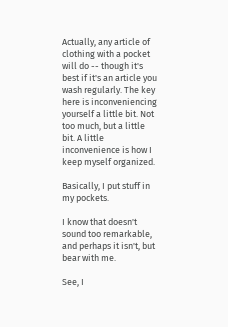Actually, any article of clothing with a pocket will do -- though it's best if it's an article you wash regularly. The key here is inconveniencing yourself a little bit. Not too much, but a little bit. A little inconvenience is how I keep myself organized.

Basically, I put stuff in my pockets.

I know that doesn't sound too remarkable, and perhaps it isn't, but bear with me.

See, I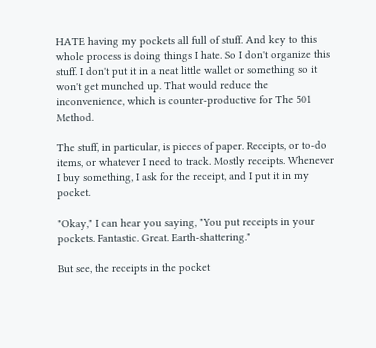HATE having my pockets all full of stuff. And key to this whole process is doing things I hate. So I don't organize this stuff. I don't put it in a neat little wallet or something so it won't get munched up. That would reduce the inconvenience, which is counter-productive for The 501 Method.

The stuff, in particular, is pieces of paper. Receipts, or to-do items, or whatever I need to track. Mostly receipts. Whenever I buy something, I ask for the receipt, and I put it in my pocket.

"Okay," I can hear you saying, "You put receipts in your pockets. Fantastic. Great. Earth-shattering."

But see, the receipts in the pocket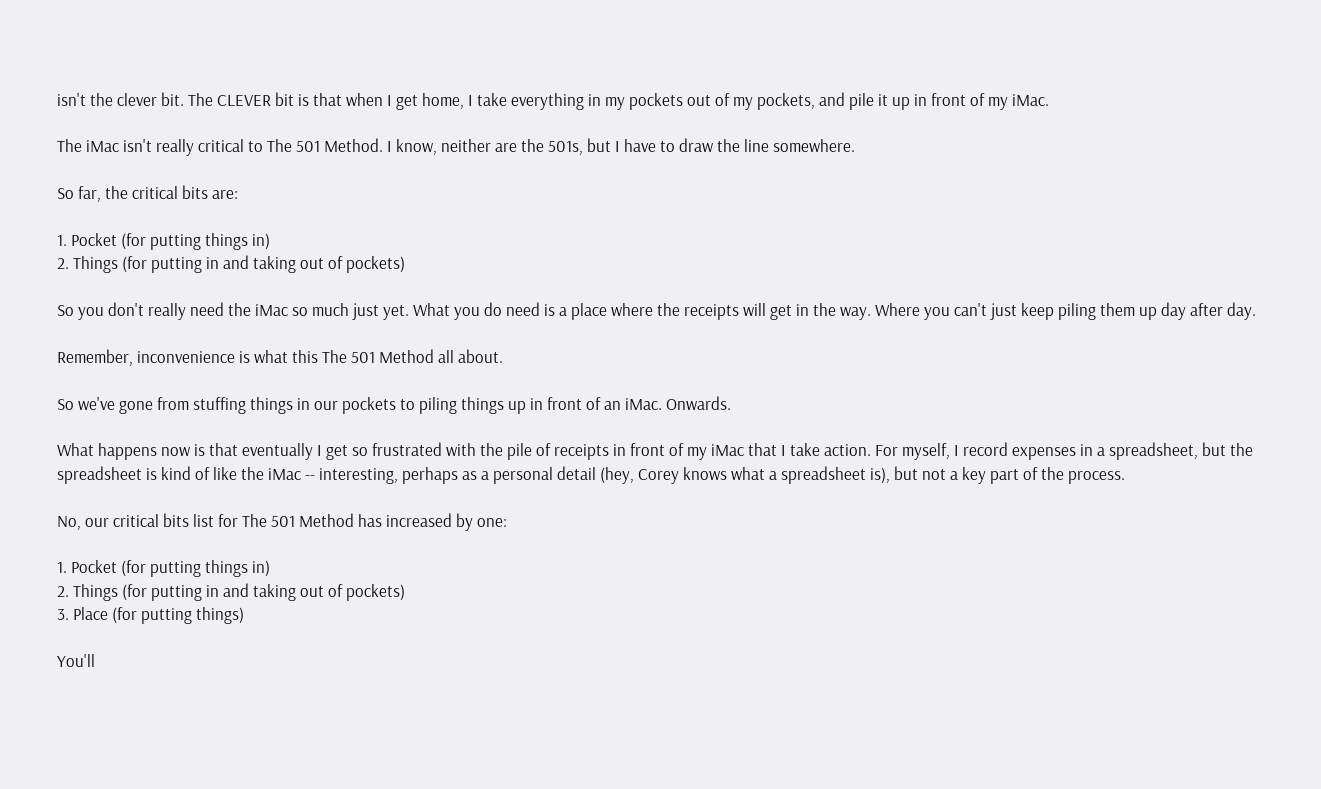isn't the clever bit. The CLEVER bit is that when I get home, I take everything in my pockets out of my pockets, and pile it up in front of my iMac.

The iMac isn't really critical to The 501 Method. I know, neither are the 501s, but I have to draw the line somewhere.

So far, the critical bits are:

1. Pocket (for putting things in)
2. Things (for putting in and taking out of pockets)

So you don't really need the iMac so much just yet. What you do need is a place where the receipts will get in the way. Where you can't just keep piling them up day after day.

Remember, inconvenience is what this The 501 Method all about.

So we've gone from stuffing things in our pockets to piling things up in front of an iMac. Onwards.

What happens now is that eventually I get so frustrated with the pile of receipts in front of my iMac that I take action. For myself, I record expenses in a spreadsheet, but the spreadsheet is kind of like the iMac -- interesting, perhaps as a personal detail (hey, Corey knows what a spreadsheet is), but not a key part of the process.

No, our critical bits list for The 501 Method has increased by one:

1. Pocket (for putting things in)
2. Things (for putting in and taking out of pockets)
3. Place (for putting things)

You'll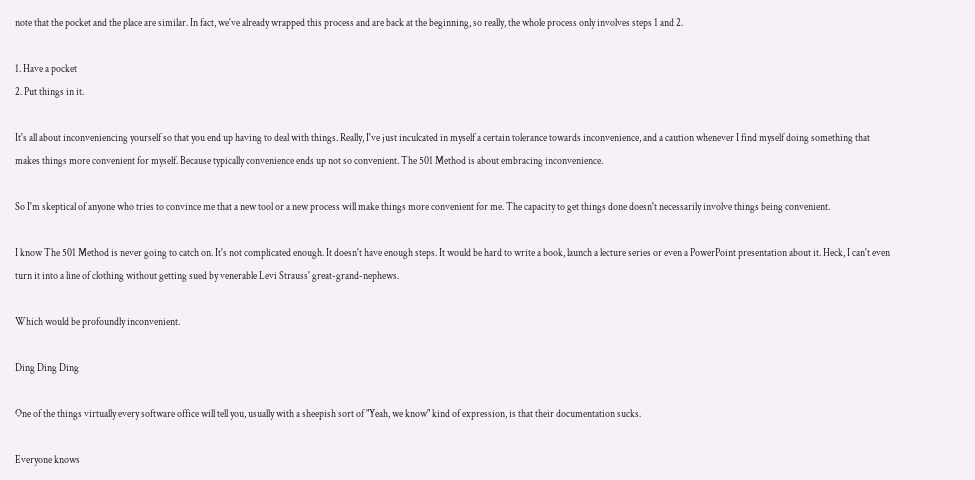note that the pocket and the place are similar. In fact, we've already wrapped this process and are back at the beginning, so really, the whole process only involves steps 1 and 2.

1. Have a pocket
2. Put things in it.

It's all about inconveniencing yourself so that you end up having to deal with things. Really, I've just inculcated in myself a certain tolerance towards inconvenience, and a caution whenever I find myself doing something that makes things more convenient for myself. Because typically convenience ends up not so convenient. The 501 Method is about embracing inconvenience.

So I'm skeptical of anyone who tries to convince me that a new tool or a new process will make things more convenient for me. The capacity to get things done doesn't necessarily involve things being convenient.

I know The 501 Method is never going to catch on. It's not complicated enough. It doesn't have enough steps. It would be hard to write a book, launch a lecture series or even a PowerPoint presentation about it. Heck, I can't even turn it into a line of clothing without getting sued by venerable Levi Strauss' great-grand-nephews.

Which would be profoundly inconvenient.

Ding Ding Ding

One of the things virtually every software office will tell you, usually with a sheepish sort of "Yeah, we know" kind of expression, is that their documentation sucks.

Everyone knows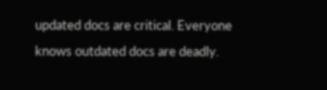updated docs are critical. Everyone knows outdated docs are deadly.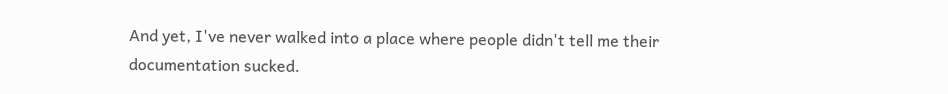And yet, I've never walked into a place where people didn't tell me their documentation sucked.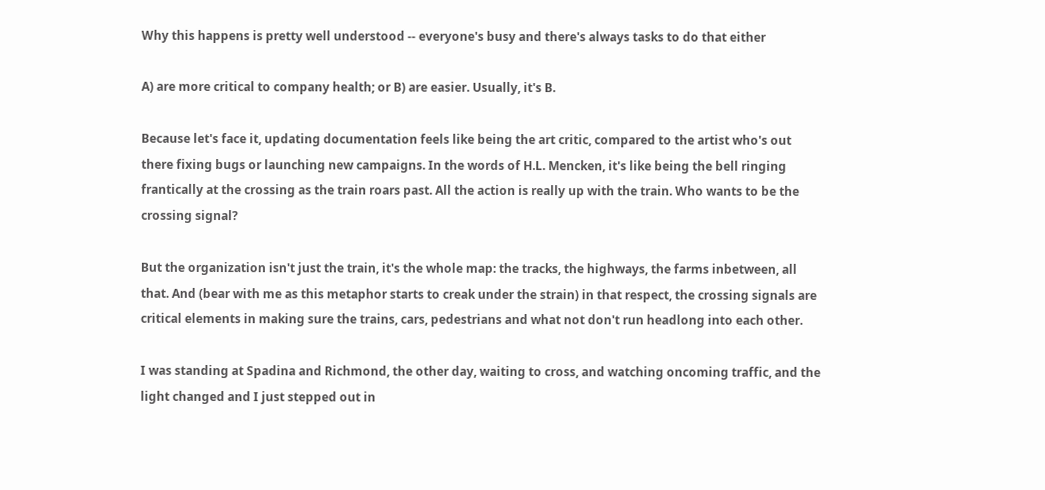Why this happens is pretty well understood -- everyone's busy and there's always tasks to do that either

A) are more critical to company health; or B) are easier. Usually, it's B.

Because let's face it, updating documentation feels like being the art critic, compared to the artist who's out there fixing bugs or launching new campaigns. In the words of H.L. Mencken, it's like being the bell ringing frantically at the crossing as the train roars past. All the action is really up with the train. Who wants to be the crossing signal?

But the organization isn't just the train, it's the whole map: the tracks, the highways, the farms inbetween, all that. And (bear with me as this metaphor starts to creak under the strain) in that respect, the crossing signals are critical elements in making sure the trains, cars, pedestrians and what not don't run headlong into each other.

I was standing at Spadina and Richmond, the other day, waiting to cross, and watching oncoming traffic, and the light changed and I just stepped out in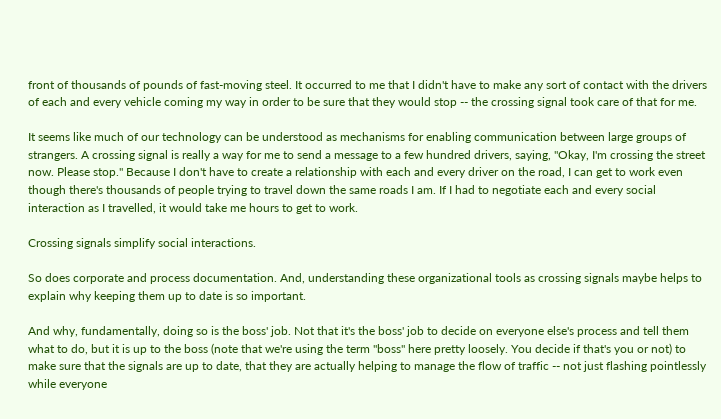front of thousands of pounds of fast-moving steel. It occurred to me that I didn't have to make any sort of contact with the drivers of each and every vehicle coming my way in order to be sure that they would stop -- the crossing signal took care of that for me.

It seems like much of our technology can be understood as mechanisms for enabling communication between large groups of strangers. A crossing signal is really a way for me to send a message to a few hundred drivers, saying, "Okay, I'm crossing the street now. Please stop." Because I don't have to create a relationship with each and every driver on the road, I can get to work even though there's thousands of people trying to travel down the same roads I am. If I had to negotiate each and every social interaction as I travelled, it would take me hours to get to work.

Crossing signals simplify social interactions.

So does corporate and process documentation. And, understanding these organizational tools as crossing signals maybe helps to explain why keeping them up to date is so important.

And why, fundamentally, doing so is the boss' job. Not that it's the boss' job to decide on everyone else's process and tell them what to do, but it is up to the boss (note that we're using the term "boss" here pretty loosely. You decide if that's you or not) to make sure that the signals are up to date, that they are actually helping to manage the flow of traffic -- not just flashing pointlessly while everyone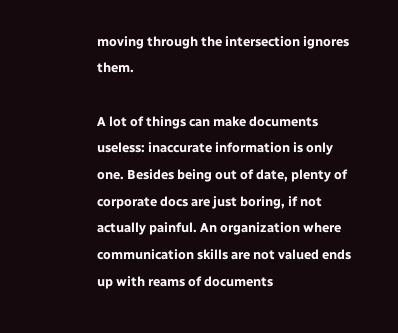moving through the intersection ignores them.

A lot of things can make documents useless: inaccurate information is only one. Besides being out of date, plenty of corporate docs are just boring, if not actually painful. An organization where communication skills are not valued ends up with reams of documents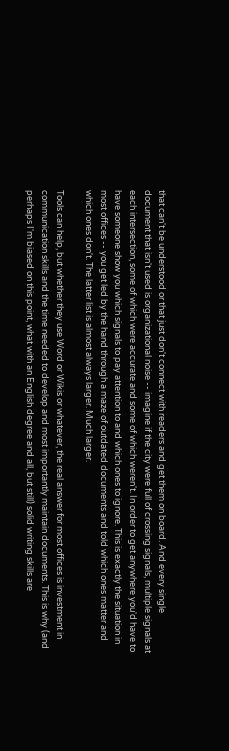that can't be understood or that just don't connect with readers and get them on board. And every single document that isn't used is organizational noise -- imagine if the city were full of crossing signals, multiple signals at each intersection, some of which were accurate and some of which weren't. In order to get anywhere you'd have to have someone show you which signals to pay attention to and which ones to ignore. This is exactly the situation in most offices -- you get led by the hand through a maze of outdated documents and told which ones matter and which ones don't. The latter list is almost always larger. Much larger.

Tools can help, but whether they use Word or Wikis or whatever, the real answer for most offices is investment in communication skills and the time needed to develop and most importantly maintain documents. This is why (and perhaps I'm biased on this point, what with an English degree and all, but still) solid writing skills are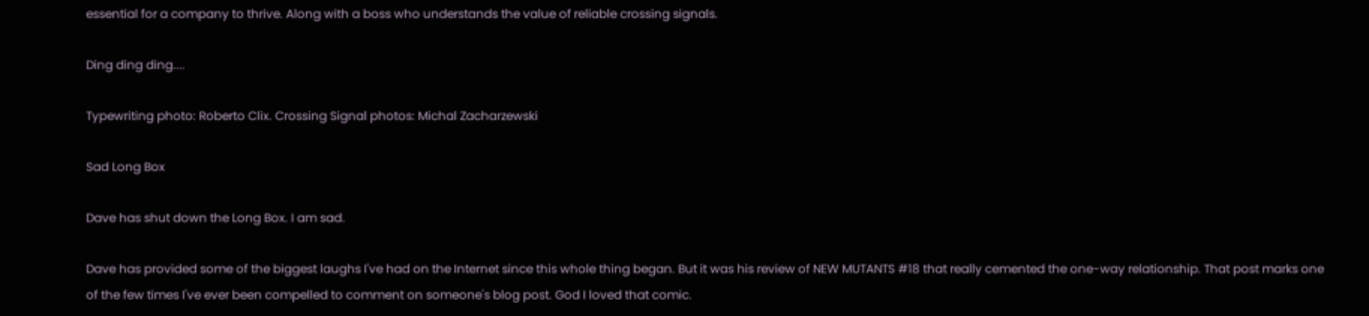essential for a company to thrive. Along with a boss who understands the value of reliable crossing signals.

Ding ding ding....

Typewriting photo: Roberto Clix. Crossing Signal photos: Michal Zacharzewski

Sad Long Box

Dave has shut down the Long Box. I am sad.

Dave has provided some of the biggest laughs I've had on the Internet since this whole thing began. But it was his review of NEW MUTANTS #18 that really cemented the one-way relationship. That post marks one of the few times I've ever been compelled to comment on someone's blog post. God I loved that comic.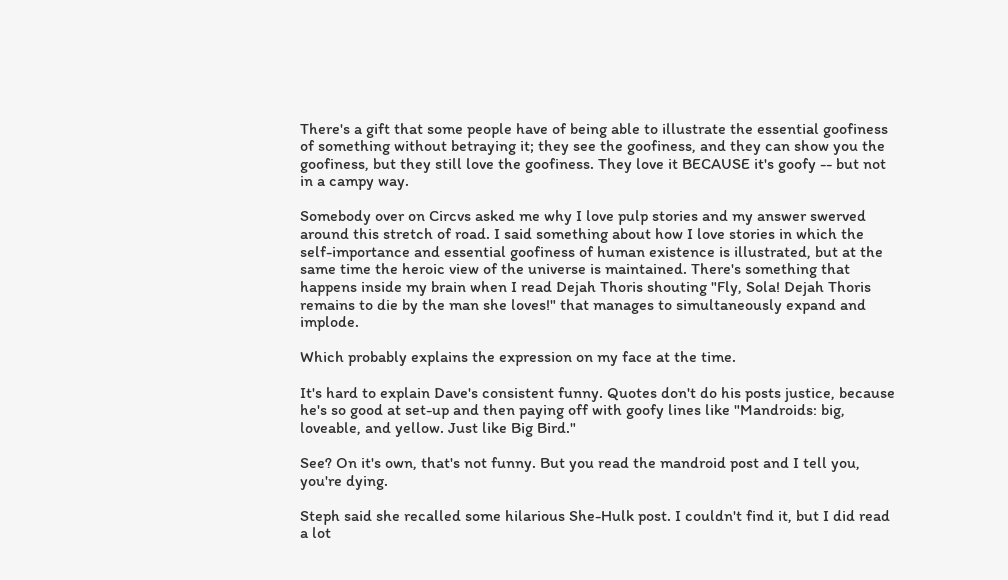There's a gift that some people have of being able to illustrate the essential goofiness of something without betraying it; they see the goofiness, and they can show you the goofiness, but they still love the goofiness. They love it BECAUSE it's goofy -- but not in a campy way.

Somebody over on Circvs asked me why I love pulp stories and my answer swerved around this stretch of road. I said something about how I love stories in which the self-importance and essential goofiness of human existence is illustrated, but at the same time the heroic view of the universe is maintained. There's something that happens inside my brain when I read Dejah Thoris shouting "Fly, Sola! Dejah Thoris remains to die by the man she loves!" that manages to simultaneously expand and implode.

Which probably explains the expression on my face at the time.

It's hard to explain Dave's consistent funny. Quotes don't do his posts justice, because he's so good at set-up and then paying off with goofy lines like "Mandroids: big, loveable, and yellow. Just like Big Bird."

See? On it's own, that's not funny. But you read the mandroid post and I tell you, you're dying.

Steph said she recalled some hilarious She-Hulk post. I couldn't find it, but I did read a lot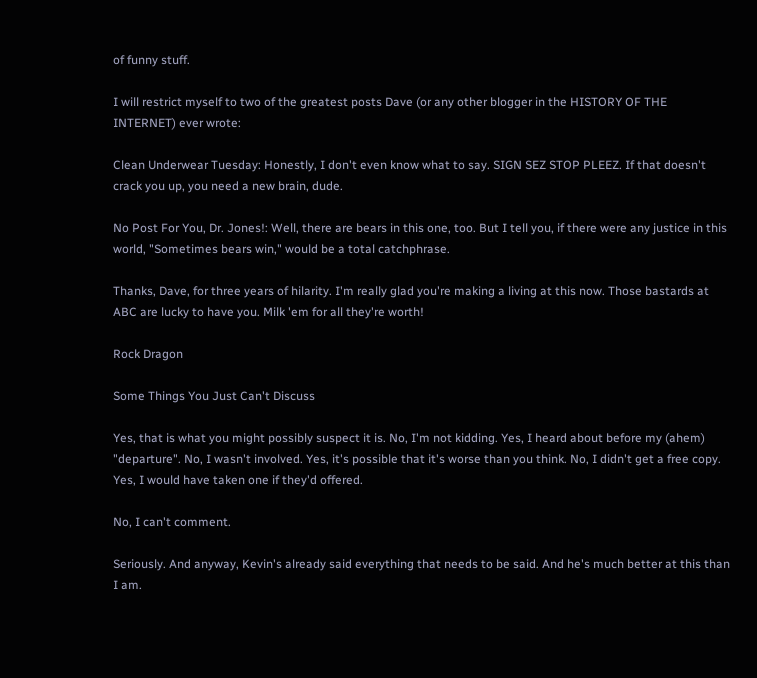of funny stuff.

I will restrict myself to two of the greatest posts Dave (or any other blogger in the HISTORY OF THE INTERNET) ever wrote:

Clean Underwear Tuesday: Honestly, I don't even know what to say. SIGN SEZ STOP PLEEZ. If that doesn't crack you up, you need a new brain, dude.

No Post For You, Dr. Jones!: Well, there are bears in this one, too. But I tell you, if there were any justice in this world, "Sometimes bears win," would be a total catchphrase.

Thanks, Dave, for three years of hilarity. I'm really glad you're making a living at this now. Those bastards at ABC are lucky to have you. Milk 'em for all they're worth!

Rock Dragon

Some Things You Just Can't Discuss

Yes, that is what you might possibly suspect it is. No, I'm not kidding. Yes, I heard about before my (ahem) "departure". No, I wasn't involved. Yes, it's possible that it's worse than you think. No, I didn't get a free copy. Yes, I would have taken one if they'd offered.

No, I can't comment.

Seriously. And anyway, Kevin's already said everything that needs to be said. And he's much better at this than I am.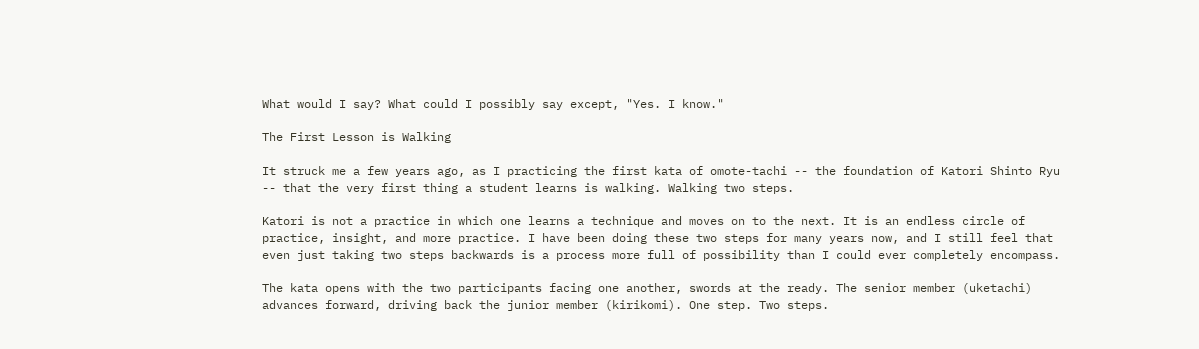What would I say? What could I possibly say except, "Yes. I know."

The First Lesson is Walking

It struck me a few years ago, as I practicing the first kata of omote-tachi -- the foundation of Katori Shinto Ryu -- that the very first thing a student learns is walking. Walking two steps.

Katori is not a practice in which one learns a technique and moves on to the next. It is an endless circle of practice, insight, and more practice. I have been doing these two steps for many years now, and I still feel that even just taking two steps backwards is a process more full of possibility than I could ever completely encompass.

The kata opens with the two participants facing one another, swords at the ready. The senior member (uketachi) advances forward, driving back the junior member (kirikomi). One step. Two steps.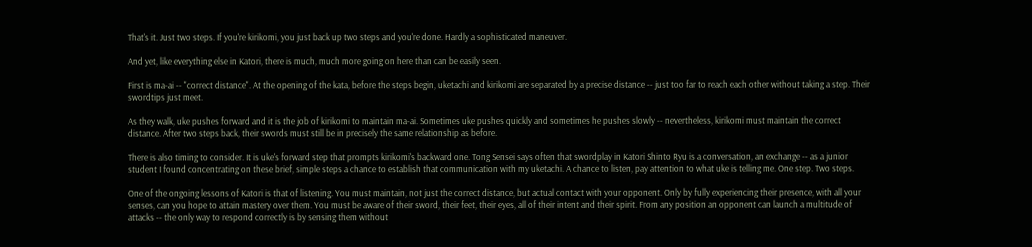That's it. Just two steps. If you're kirikomi, you just back up two steps and you're done. Hardly a sophisticated maneuver.

And yet, like everything else in Katori, there is much, much more going on here than can be easily seen.

First is ma-ai -- "correct distance". At the opening of the kata, before the steps begin, uketachi and kirikomi are separated by a precise distance -- just too far to reach each other without taking a step. Their swordtips just meet.

As they walk, uke pushes forward and it is the job of kirikomi to maintain ma-ai. Sometimes uke pushes quickly and sometimes he pushes slowly -- nevertheless, kirikomi must maintain the correct distance. After two steps back, their swords must still be in precisely the same relationship as before.

There is also timing to consider. It is uke's forward step that prompts kirikomi's backward one. Tong Sensei says often that swordplay in Katori Shinto Ryu is a conversation, an exchange -- as a junior student I found concentrating on these brief, simple steps a chance to establish that communication with my uketachi. A chance to listen, pay attention to what uke is telling me. One step. Two steps.

One of the ongoing lessons of Katori is that of listening. You must maintain, not just the correct distance, but actual contact with your opponent. Only by fully experiencing their presence, with all your senses, can you hope to attain mastery over them. You must be aware of their sword, their feet, their eyes, all of their intent and their spirit. From any position an opponent can launch a multitude of attacks -- the only way to respond correctly is by sensing them without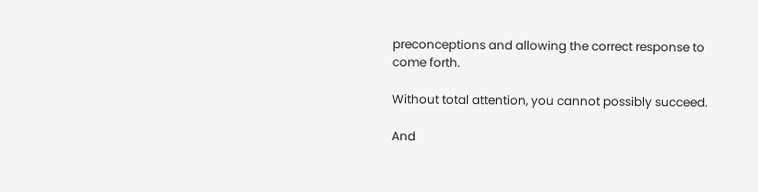preconceptions and allowing the correct response to come forth.

Without total attention, you cannot possibly succeed.

And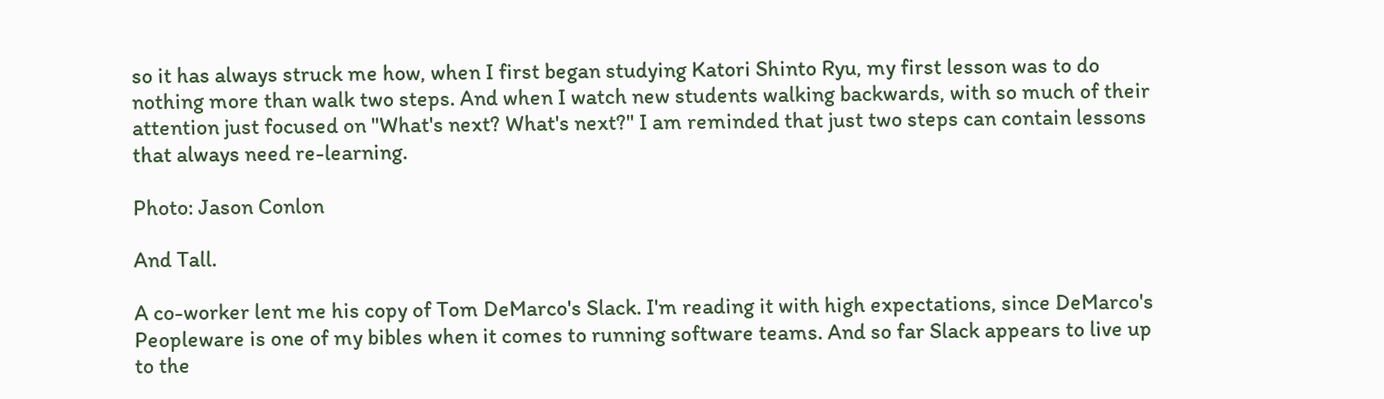so it has always struck me how, when I first began studying Katori Shinto Ryu, my first lesson was to do nothing more than walk two steps. And when I watch new students walking backwards, with so much of their attention just focused on "What's next? What's next?" I am reminded that just two steps can contain lessons that always need re-learning.

Photo: Jason Conlon

And Tall.

A co-worker lent me his copy of Tom DeMarco's Slack. I'm reading it with high expectations, since DeMarco's Peopleware is one of my bibles when it comes to running software teams. And so far Slack appears to live up to the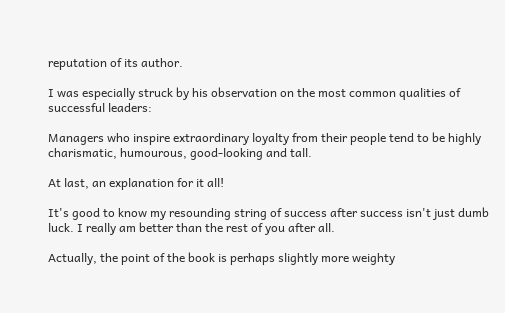reputation of its author.

I was especially struck by his observation on the most common qualities of successful leaders:

Managers who inspire extraordinary loyalty from their people tend to be highly charismatic, humourous, good-looking and tall.

At last, an explanation for it all!

It's good to know my resounding string of success after success isn't just dumb luck. I really am better than the rest of you after all.

Actually, the point of the book is perhaps slightly more weighty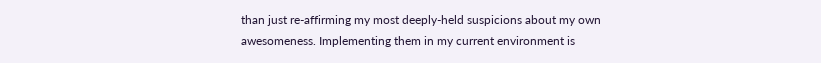than just re-affirming my most deeply-held suspicions about my own awesomeness. Implementing them in my current environment is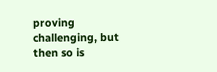proving challenging, but then so is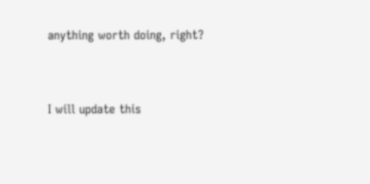anything worth doing, right?


I will update this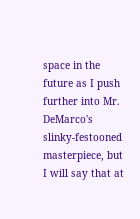space in the future as I push further into Mr. DeMarco's slinky-festooned masterpiece, but I will say that at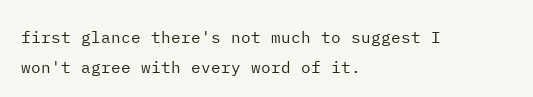first glance there's not much to suggest I won't agree with every word of it.